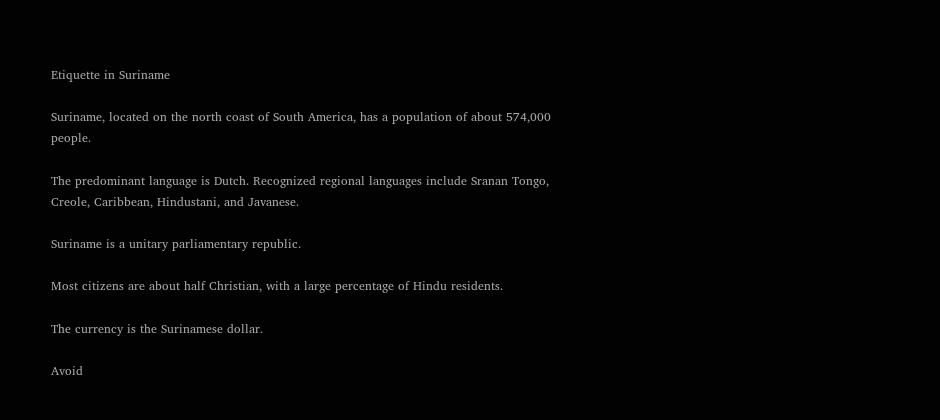Etiquette in Suriname

Suriname, located on the north coast of South America, has a population of about 574,000 people.

The predominant language is Dutch. Recognized regional languages include Sranan Tongo, Creole, Caribbean, Hindustani, and Javanese.

Suriname is a unitary parliamentary republic.

Most citizens are about half Christian, with a large percentage of Hindu residents.

The currency is the Surinamese dollar.

Avoid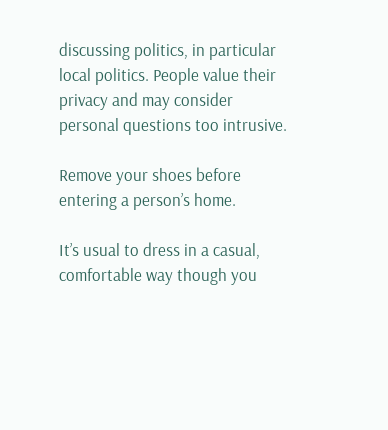discussing politics, in particular local politics. People value their privacy and may consider personal questions too intrusive.

Remove your shoes before entering a person’s home.

It’s usual to dress in a casual, comfortable way though you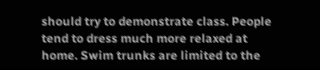should try to demonstrate class. People tend to dress much more relaxed at home. Swim trunks are limited to the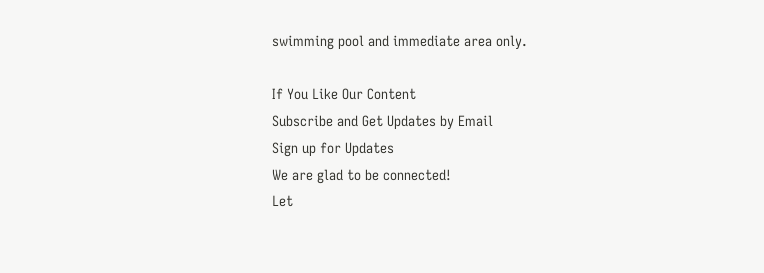swimming pool and immediate area only.

If You Like Our Content
Subscribe and Get Updates by Email
Sign up for Updates
We are glad to be connected!
Let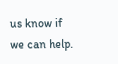us know if we can help.